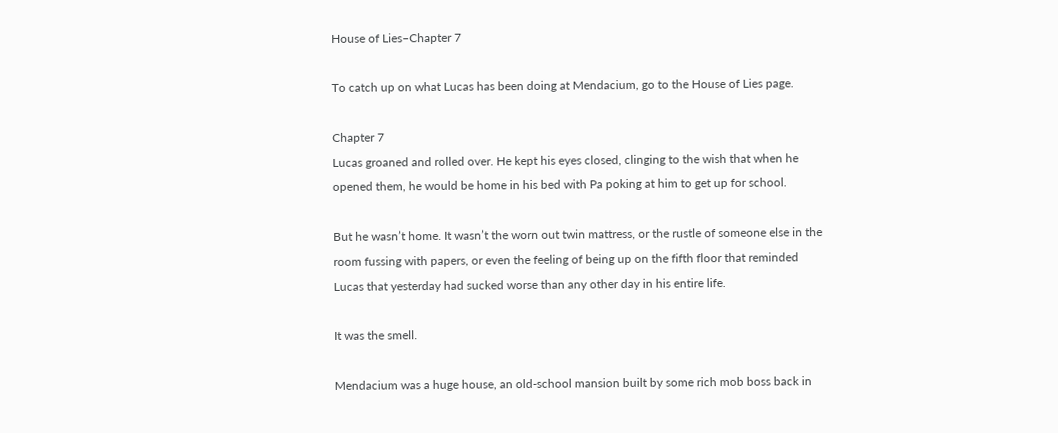House of Lies–Chapter 7

To catch up on what Lucas has been doing at Mendacium, go to the House of Lies page.

Chapter 7
Lucas groaned and rolled over. He kept his eyes closed, clinging to the wish that when he opened them, he would be home in his bed with Pa poking at him to get up for school.

But he wasn’t home. It wasn’t the worn out twin mattress, or the rustle of someone else in the room fussing with papers, or even the feeling of being up on the fifth floor that reminded Lucas that yesterday had sucked worse than any other day in his entire life.

It was the smell.

Mendacium was a huge house, an old-school mansion built by some rich mob boss back in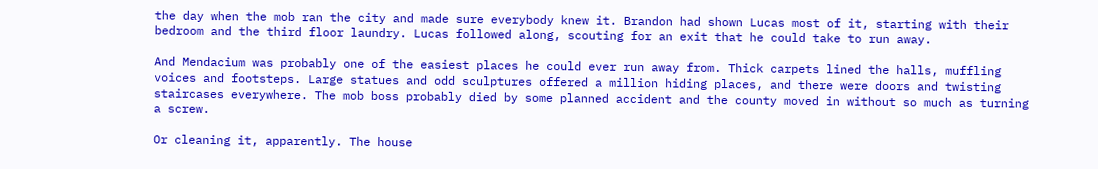the day when the mob ran the city and made sure everybody knew it. Brandon had shown Lucas most of it, starting with their bedroom and the third floor laundry. Lucas followed along, scouting for an exit that he could take to run away.

And Mendacium was probably one of the easiest places he could ever run away from. Thick carpets lined the halls, muffling voices and footsteps. Large statues and odd sculptures offered a million hiding places, and there were doors and twisting staircases everywhere. The mob boss probably died by some planned accident and the county moved in without so much as turning a screw.

Or cleaning it, apparently. The house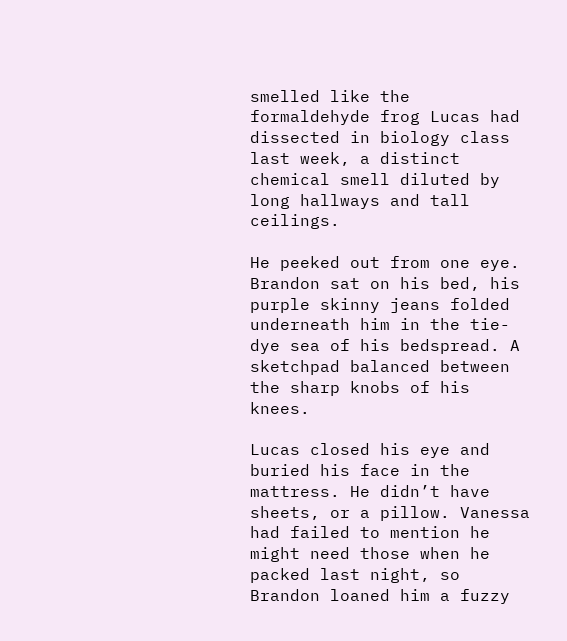smelled like the formaldehyde frog Lucas had dissected in biology class last week, a distinct chemical smell diluted by long hallways and tall ceilings.

He peeked out from one eye. Brandon sat on his bed, his purple skinny jeans folded underneath him in the tie-dye sea of his bedspread. A sketchpad balanced between the sharp knobs of his knees.

Lucas closed his eye and buried his face in the mattress. He didn’t have sheets, or a pillow. Vanessa had failed to mention he might need those when he packed last night, so Brandon loaned him a fuzzy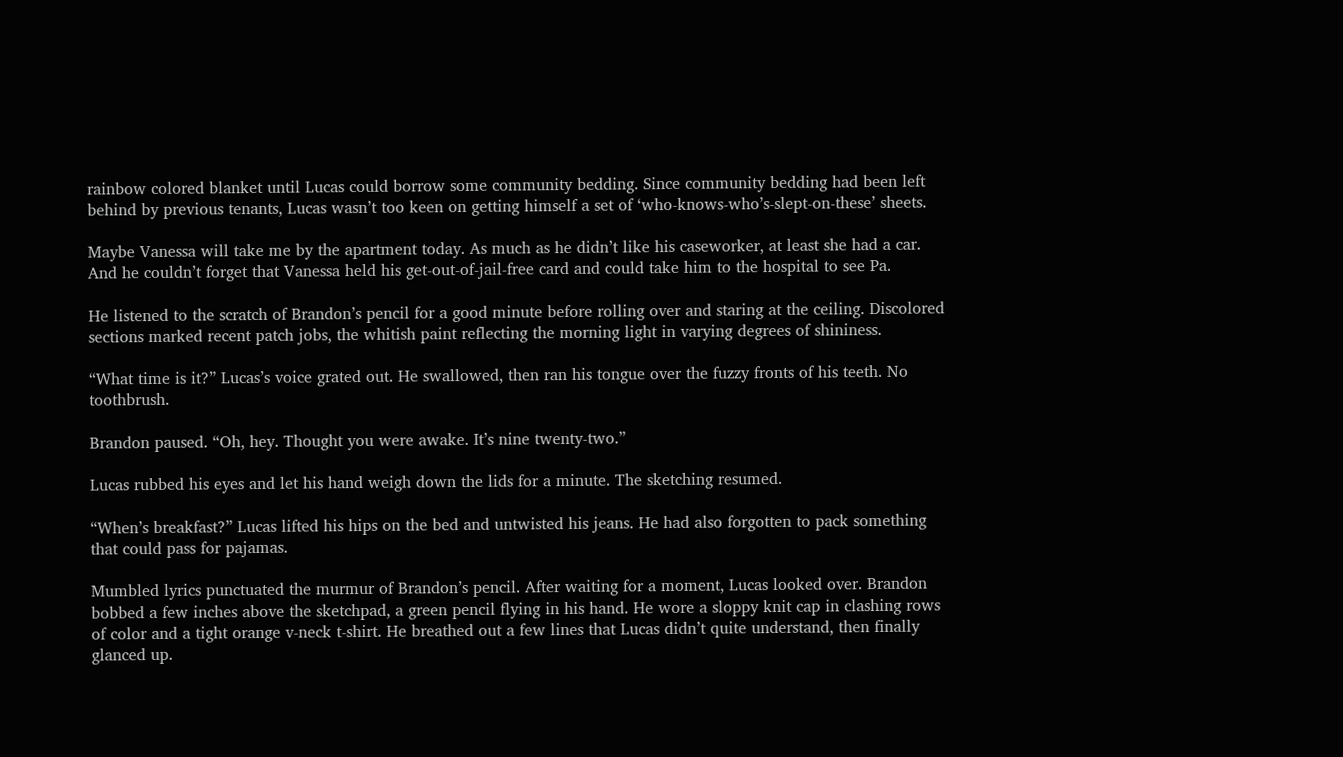rainbow colored blanket until Lucas could borrow some community bedding. Since community bedding had been left behind by previous tenants, Lucas wasn’t too keen on getting himself a set of ‘who-knows-who’s-slept-on-these’ sheets.

Maybe Vanessa will take me by the apartment today. As much as he didn’t like his caseworker, at least she had a car. And he couldn’t forget that Vanessa held his get-out-of-jail-free card and could take him to the hospital to see Pa.

He listened to the scratch of Brandon’s pencil for a good minute before rolling over and staring at the ceiling. Discolored sections marked recent patch jobs, the whitish paint reflecting the morning light in varying degrees of shininess.

“What time is it?” Lucas’s voice grated out. He swallowed, then ran his tongue over the fuzzy fronts of his teeth. No toothbrush.

Brandon paused. “Oh, hey. Thought you were awake. It’s nine twenty-two.”

Lucas rubbed his eyes and let his hand weigh down the lids for a minute. The sketching resumed.

“When’s breakfast?” Lucas lifted his hips on the bed and untwisted his jeans. He had also forgotten to pack something that could pass for pajamas.

Mumbled lyrics punctuated the murmur of Brandon’s pencil. After waiting for a moment, Lucas looked over. Brandon bobbed a few inches above the sketchpad, a green pencil flying in his hand. He wore a sloppy knit cap in clashing rows of color and a tight orange v-neck t-shirt. He breathed out a few lines that Lucas didn’t quite understand, then finally glanced up.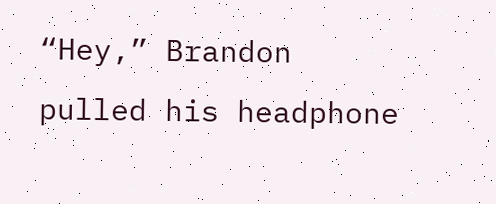“Hey,” Brandon pulled his headphone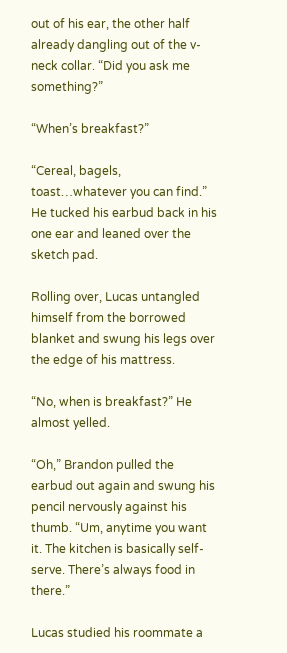out of his ear, the other half already dangling out of the v-neck collar. “Did you ask me something?”

“When’s breakfast?”

“Cereal, bagels, toast…whatever you can find.” He tucked his earbud back in his one ear and leaned over the sketch pad.

Rolling over, Lucas untangled himself from the borrowed blanket and swung his legs over the edge of his mattress.

“No, when is breakfast?” He almost yelled.

“Oh,” Brandon pulled the earbud out again and swung his pencil nervously against his thumb. “Um, anytime you want it. The kitchen is basically self-serve. There’s always food in there.”

Lucas studied his roommate a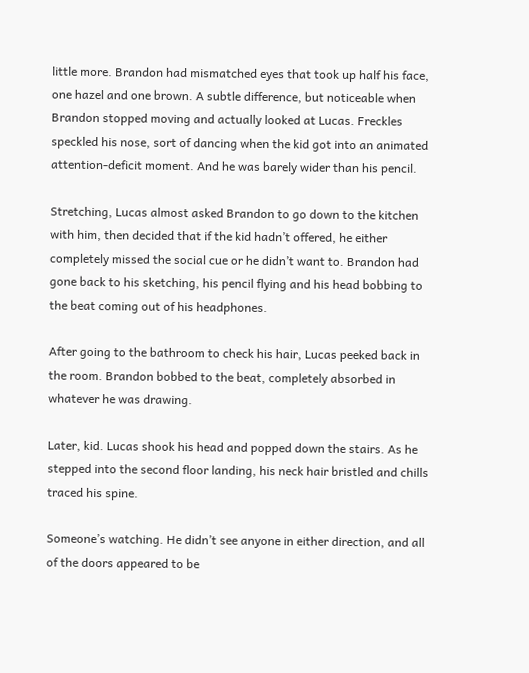little more. Brandon had mismatched eyes that took up half his face, one hazel and one brown. A subtle difference, but noticeable when Brandon stopped moving and actually looked at Lucas. Freckles speckled his nose, sort of dancing when the kid got into an animated attention-deficit moment. And he was barely wider than his pencil.

Stretching, Lucas almost asked Brandon to go down to the kitchen with him, then decided that if the kid hadn’t offered, he either completely missed the social cue or he didn’t want to. Brandon had gone back to his sketching, his pencil flying and his head bobbing to the beat coming out of his headphones.

After going to the bathroom to check his hair, Lucas peeked back in the room. Brandon bobbed to the beat, completely absorbed in whatever he was drawing.

Later, kid. Lucas shook his head and popped down the stairs. As he stepped into the second floor landing, his neck hair bristled and chills traced his spine.

Someone’s watching. He didn’t see anyone in either direction, and all of the doors appeared to be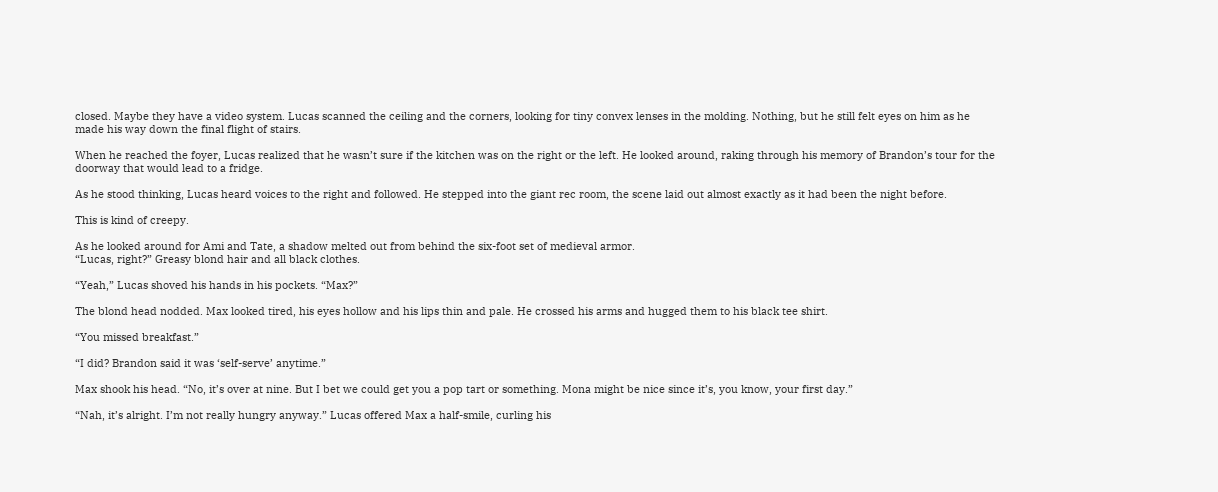closed. Maybe they have a video system. Lucas scanned the ceiling and the corners, looking for tiny convex lenses in the molding. Nothing, but he still felt eyes on him as he made his way down the final flight of stairs.

When he reached the foyer, Lucas realized that he wasn’t sure if the kitchen was on the right or the left. He looked around, raking through his memory of Brandon’s tour for the doorway that would lead to a fridge.

As he stood thinking, Lucas heard voices to the right and followed. He stepped into the giant rec room, the scene laid out almost exactly as it had been the night before.

This is kind of creepy.

As he looked around for Ami and Tate, a shadow melted out from behind the six-foot set of medieval armor.
“Lucas, right?” Greasy blond hair and all black clothes.

“Yeah,” Lucas shoved his hands in his pockets. “Max?”

The blond head nodded. Max looked tired, his eyes hollow and his lips thin and pale. He crossed his arms and hugged them to his black tee shirt.

“You missed breakfast.”

“I did? Brandon said it was ‘self-serve’ anytime.”

Max shook his head. “No, it’s over at nine. But I bet we could get you a pop tart or something. Mona might be nice since it’s, you know, your first day.”

“Nah, it’s alright. I’m not really hungry anyway.” Lucas offered Max a half-smile, curling his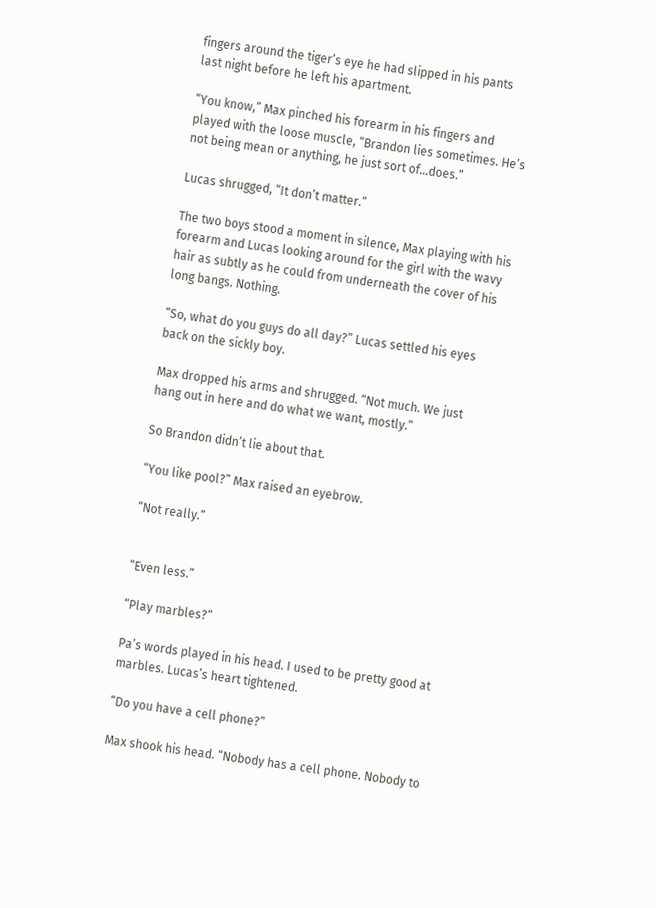fingers around the tiger’s eye he had slipped in his pants last night before he left his apartment.

“You know,” Max pinched his forearm in his fingers and played with the loose muscle, “Brandon lies sometimes. He’s not being mean or anything, he just sort of…does.”

Lucas shrugged, “It don’t matter.”

The two boys stood a moment in silence, Max playing with his forearm and Lucas looking around for the girl with the wavy hair as subtly as he could from underneath the cover of his long bangs. Nothing.

“So, what do you guys do all day?” Lucas settled his eyes back on the sickly boy.

Max dropped his arms and shrugged. “Not much. We just hang out in here and do what we want, mostly.”

So Brandon didn’t lie about that.

“You like pool?” Max raised an eyebrow.

“Not really.”


“Even less.”

“Play marbles?”

Pa’s words played in his head. I used to be pretty good at marbles. Lucas’s heart tightened.

“Do you have a cell phone?”

Max shook his head. “Nobody has a cell phone. Nobody to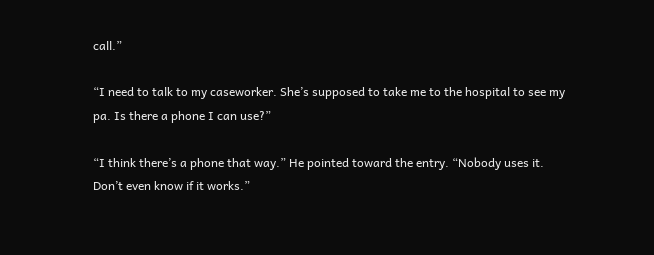call.”

“I need to talk to my caseworker. She’s supposed to take me to the hospital to see my pa. Is there a phone I can use?”

“I think there’s a phone that way.” He pointed toward the entry. “Nobody uses it. Don’t even know if it works.”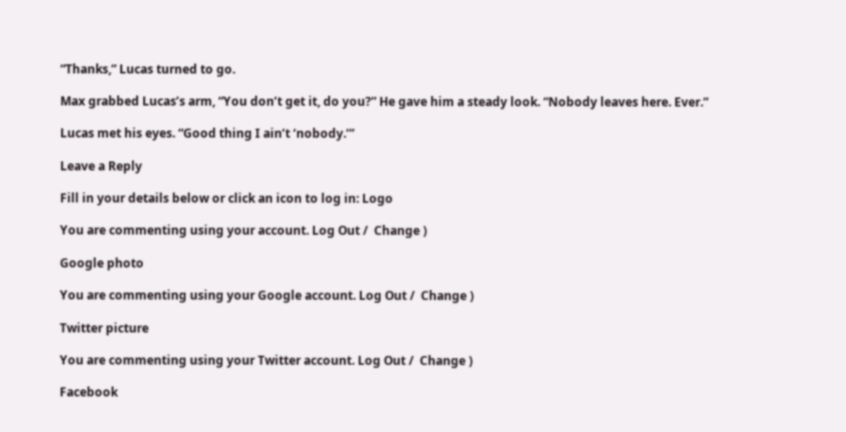“Thanks,” Lucas turned to go.

Max grabbed Lucas’s arm, “You don’t get it, do you?” He gave him a steady look. “Nobody leaves here. Ever.”

Lucas met his eyes. “Good thing I ain’t ‘nobody.’”

Leave a Reply

Fill in your details below or click an icon to log in: Logo

You are commenting using your account. Log Out /  Change )

Google photo

You are commenting using your Google account. Log Out /  Change )

Twitter picture

You are commenting using your Twitter account. Log Out /  Change )

Facebook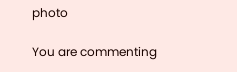photo

You are commenting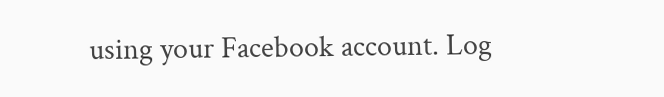using your Facebook account. Log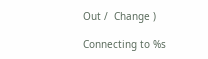Out /  Change )

Connecting to %s